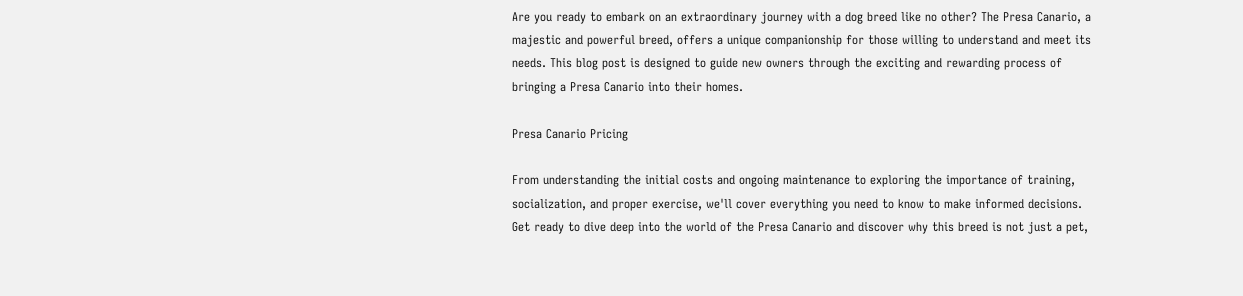Are you ready to embark on an extraordinary journey with a dog breed like no other? The Presa Canario, a majestic and powerful breed, offers a unique companionship for those willing to understand and meet its needs. This blog post is designed to guide new owners through the exciting and rewarding process of bringing a Presa Canario into their homes.

Presa Canario Pricing

From understanding the initial costs and ongoing maintenance to exploring the importance of training, socialization, and proper exercise, we'll cover everything you need to know to make informed decisions. Get ready to dive deep into the world of the Presa Canario and discover why this breed is not just a pet,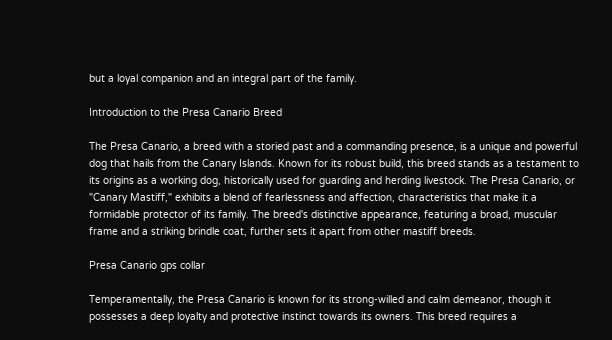but a loyal companion and an integral part of the family.

Introduction to the Presa Canario Breed

The Presa Canario, a breed with a storied past and a commanding presence, is a unique and powerful dog that hails from the Canary Islands. Known for its robust build, this breed stands as a testament to its origins as a working dog, historically used for guarding and herding livestock. The Presa Canario, or "Canary Mastiff," exhibits a blend of fearlessness and affection, characteristics that make it a formidable protector of its family. The breed's distinctive appearance, featuring a broad, muscular frame and a striking brindle coat, further sets it apart from other mastiff breeds.

Presa Canario gps collar

Temperamentally, the Presa Canario is known for its strong-willed and calm demeanor, though it possesses a deep loyalty and protective instinct towards its owners. This breed requires a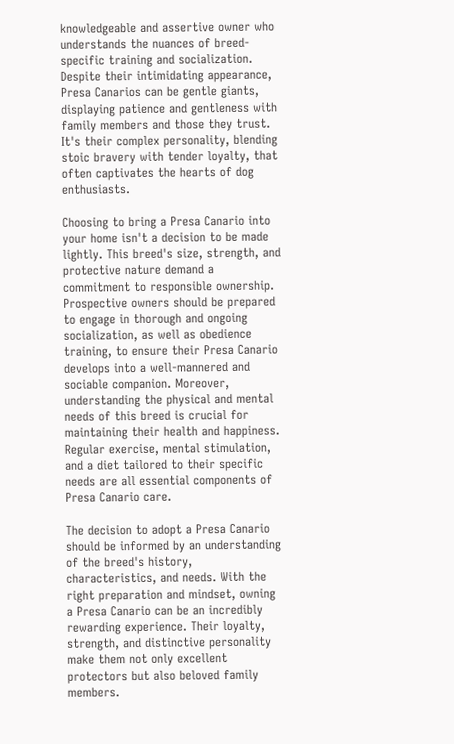knowledgeable and assertive owner who understands the nuances of breed-specific training and socialization. Despite their intimidating appearance, Presa Canarios can be gentle giants, displaying patience and gentleness with family members and those they trust. It's their complex personality, blending stoic bravery with tender loyalty, that often captivates the hearts of dog enthusiasts.

Choosing to bring a Presa Canario into your home isn't a decision to be made lightly. This breed's size, strength, and protective nature demand a commitment to responsible ownership. Prospective owners should be prepared to engage in thorough and ongoing socialization, as well as obedience training, to ensure their Presa Canario develops into a well-mannered and sociable companion. Moreover, understanding the physical and mental needs of this breed is crucial for maintaining their health and happiness. Regular exercise, mental stimulation, and a diet tailored to their specific needs are all essential components of Presa Canario care.

The decision to adopt a Presa Canario should be informed by an understanding of the breed's history, characteristics, and needs. With the right preparation and mindset, owning a Presa Canario can be an incredibly rewarding experience. Their loyalty, strength, and distinctive personality make them not only excellent protectors but also beloved family members.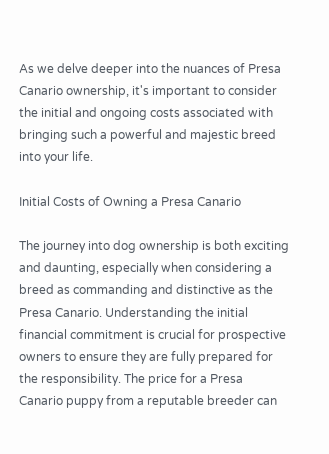As we delve deeper into the nuances of Presa Canario ownership, it's important to consider the initial and ongoing costs associated with bringing such a powerful and majestic breed into your life.

Initial Costs of Owning a Presa Canario

The journey into dog ownership is both exciting and daunting, especially when considering a breed as commanding and distinctive as the Presa Canario. Understanding the initial financial commitment is crucial for prospective owners to ensure they are fully prepared for the responsibility. The price for a Presa Canario puppy from a reputable breeder can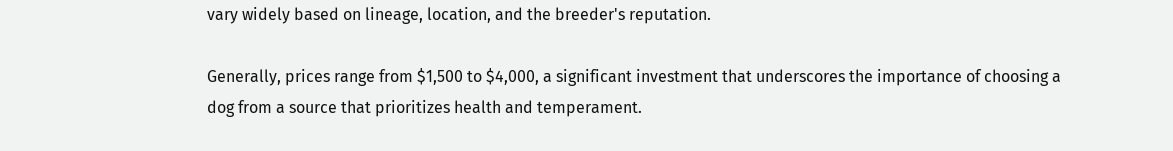vary widely based on lineage, location, and the breeder's reputation.

Generally, prices range from $1,500 to $4,000, a significant investment that underscores the importance of choosing a dog from a source that prioritizes health and temperament.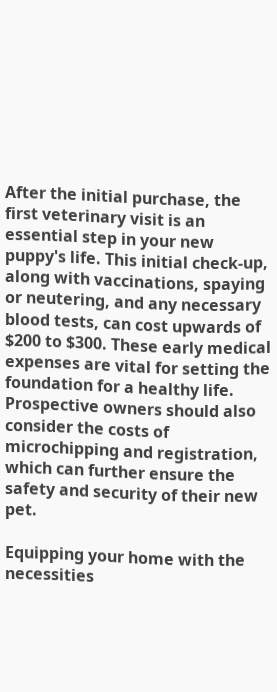After the initial purchase, the first veterinary visit is an essential step in your new puppy's life. This initial check-up, along with vaccinations, spaying or neutering, and any necessary blood tests, can cost upwards of $200 to $300. These early medical expenses are vital for setting the foundation for a healthy life. Prospective owners should also consider the costs of microchipping and registration, which can further ensure the safety and security of their new pet.

Equipping your home with the necessities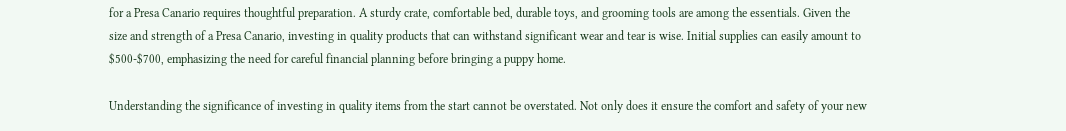for a Presa Canario requires thoughtful preparation. A sturdy crate, comfortable bed, durable toys, and grooming tools are among the essentials. Given the size and strength of a Presa Canario, investing in quality products that can withstand significant wear and tear is wise. Initial supplies can easily amount to $500-$700, emphasizing the need for careful financial planning before bringing a puppy home.

Understanding the significance of investing in quality items from the start cannot be overstated. Not only does it ensure the comfort and safety of your new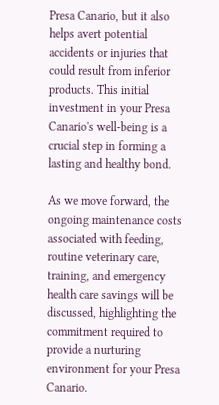Presa Canario, but it also helps avert potential accidents or injuries that could result from inferior products. This initial investment in your Presa Canario's well-being is a crucial step in forming a lasting and healthy bond.

As we move forward, the ongoing maintenance costs associated with feeding, routine veterinary care, training, and emergency health care savings will be discussed, highlighting the commitment required to provide a nurturing environment for your Presa Canario.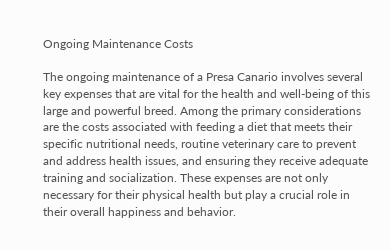Ongoing Maintenance Costs

The ongoing maintenance of a Presa Canario involves several key expenses that are vital for the health and well-being of this large and powerful breed. Among the primary considerations are the costs associated with feeding a diet that meets their specific nutritional needs, routine veterinary care to prevent and address health issues, and ensuring they receive adequate training and socialization. These expenses are not only necessary for their physical health but play a crucial role in their overall happiness and behavior.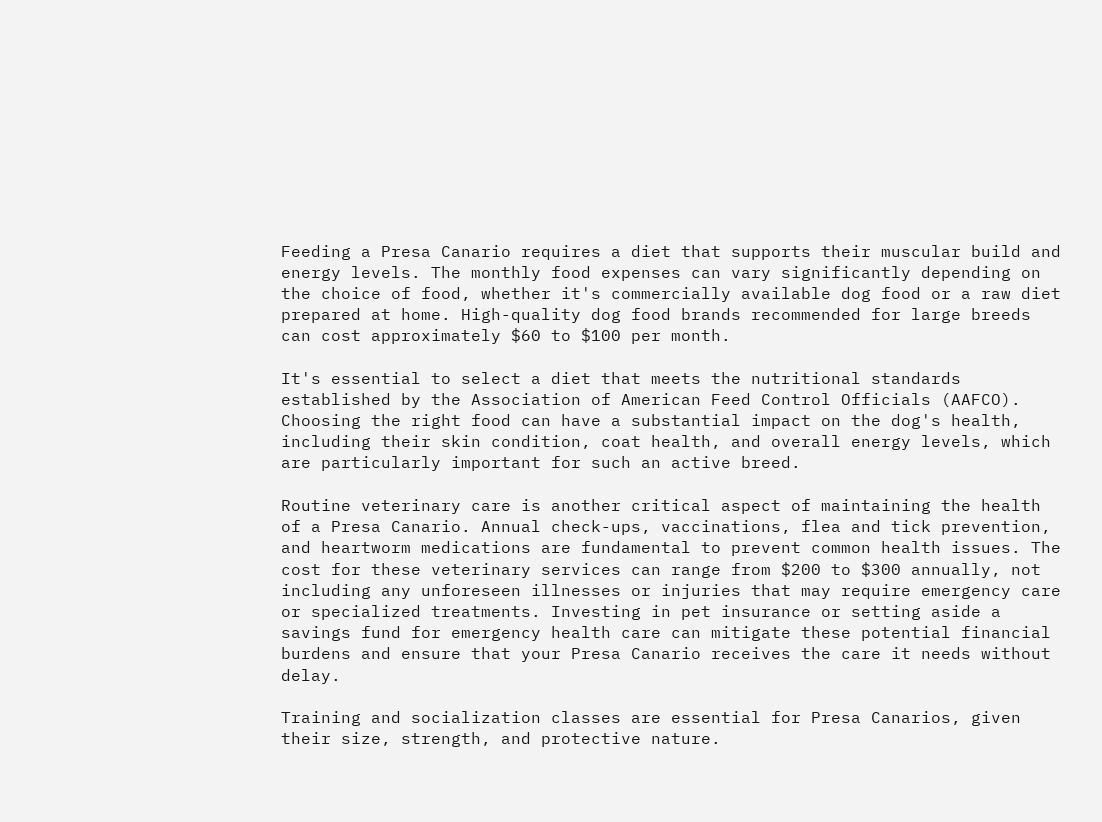Feeding a Presa Canario requires a diet that supports their muscular build and energy levels. The monthly food expenses can vary significantly depending on the choice of food, whether it's commercially available dog food or a raw diet prepared at home. High-quality dog food brands recommended for large breeds can cost approximately $60 to $100 per month.

It's essential to select a diet that meets the nutritional standards established by the Association of American Feed Control Officials (AAFCO). Choosing the right food can have a substantial impact on the dog's health, including their skin condition, coat health, and overall energy levels, which are particularly important for such an active breed.

Routine veterinary care is another critical aspect of maintaining the health of a Presa Canario. Annual check-ups, vaccinations, flea and tick prevention, and heartworm medications are fundamental to prevent common health issues. The cost for these veterinary services can range from $200 to $300 annually, not including any unforeseen illnesses or injuries that may require emergency care or specialized treatments. Investing in pet insurance or setting aside a savings fund for emergency health care can mitigate these potential financial burdens and ensure that your Presa Canario receives the care it needs without delay.

Training and socialization classes are essential for Presa Canarios, given their size, strength, and protective nature.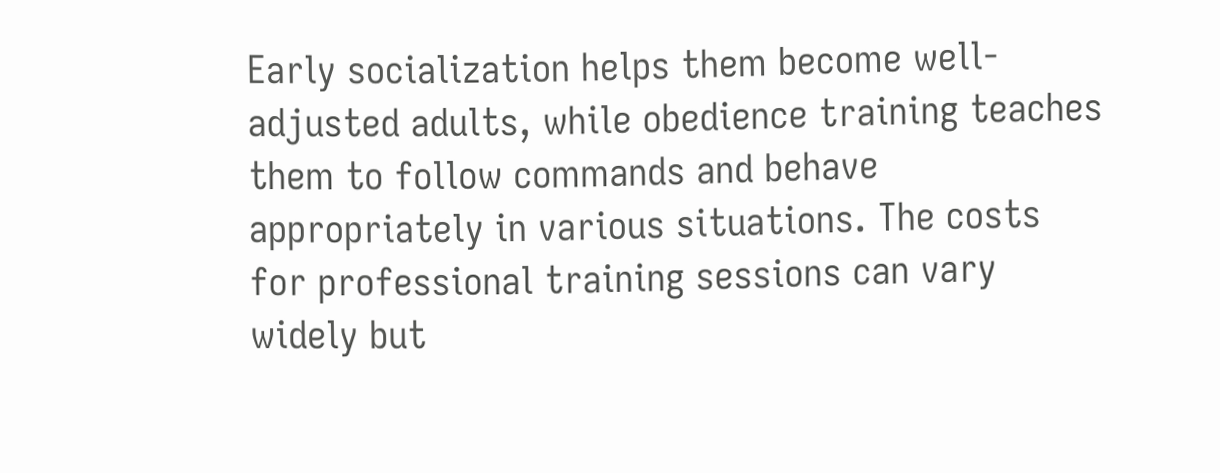Early socialization helps them become well-adjusted adults, while obedience training teaches them to follow commands and behave appropriately in various situations. The costs for professional training sessions can vary widely but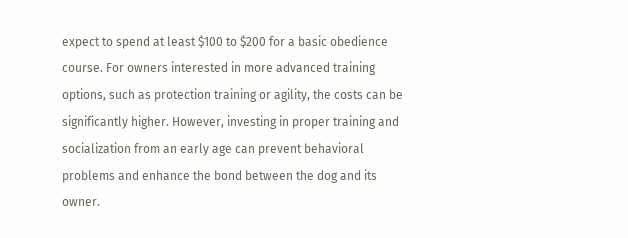expect to spend at least $100 to $200 for a basic obedience course. For owners interested in more advanced training options, such as protection training or agility, the costs can be significantly higher. However, investing in proper training and socialization from an early age can prevent behavioral problems and enhance the bond between the dog and its owner.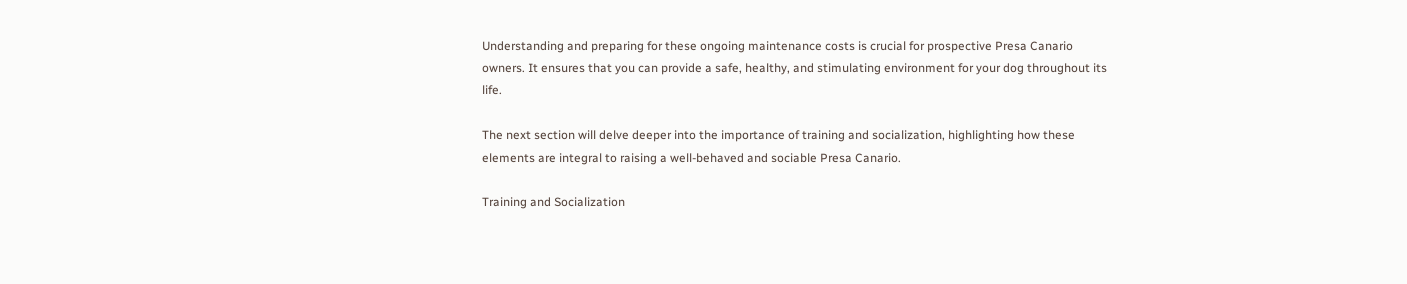Understanding and preparing for these ongoing maintenance costs is crucial for prospective Presa Canario owners. It ensures that you can provide a safe, healthy, and stimulating environment for your dog throughout its life.

The next section will delve deeper into the importance of training and socialization, highlighting how these elements are integral to raising a well-behaved and sociable Presa Canario.

Training and Socialization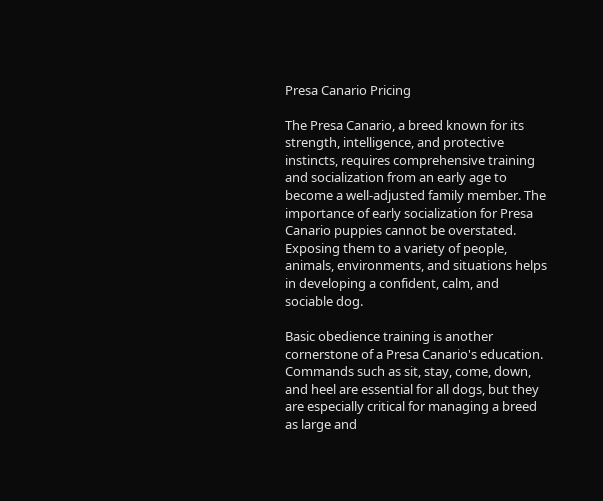Presa Canario Pricing

The Presa Canario, a breed known for its strength, intelligence, and protective instincts, requires comprehensive training and socialization from an early age to become a well-adjusted family member. The importance of early socialization for Presa Canario puppies cannot be overstated. Exposing them to a variety of people, animals, environments, and situations helps in developing a confident, calm, and sociable dog.

Basic obedience training is another cornerstone of a Presa Canario's education. Commands such as sit, stay, come, down, and heel are essential for all dogs, but they are especially critical for managing a breed as large and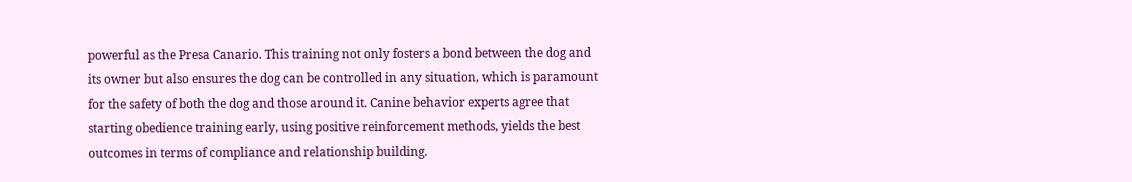powerful as the Presa Canario. This training not only fosters a bond between the dog and its owner but also ensures the dog can be controlled in any situation, which is paramount for the safety of both the dog and those around it. Canine behavior experts agree that starting obedience training early, using positive reinforcement methods, yields the best outcomes in terms of compliance and relationship building.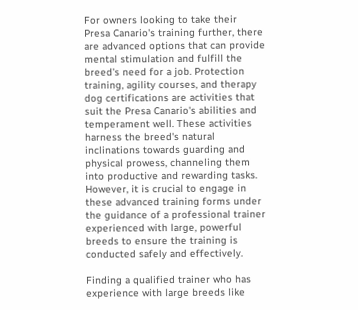For owners looking to take their Presa Canario's training further, there are advanced options that can provide mental stimulation and fulfill the breed's need for a job. Protection training, agility courses, and therapy dog certifications are activities that suit the Presa Canario's abilities and temperament well. These activities harness the breed's natural inclinations towards guarding and physical prowess, channeling them into productive and rewarding tasks. However, it is crucial to engage in these advanced training forms under the guidance of a professional trainer experienced with large, powerful breeds to ensure the training is conducted safely and effectively.

Finding a qualified trainer who has experience with large breeds like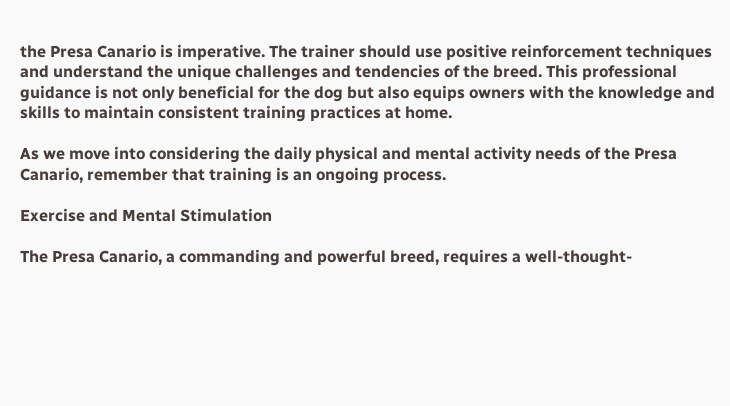the Presa Canario is imperative. The trainer should use positive reinforcement techniques and understand the unique challenges and tendencies of the breed. This professional guidance is not only beneficial for the dog but also equips owners with the knowledge and skills to maintain consistent training practices at home.

As we move into considering the daily physical and mental activity needs of the Presa Canario, remember that training is an ongoing process.

Exercise and Mental Stimulation

The Presa Canario, a commanding and powerful breed, requires a well-thought-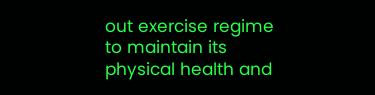out exercise regime to maintain its physical health and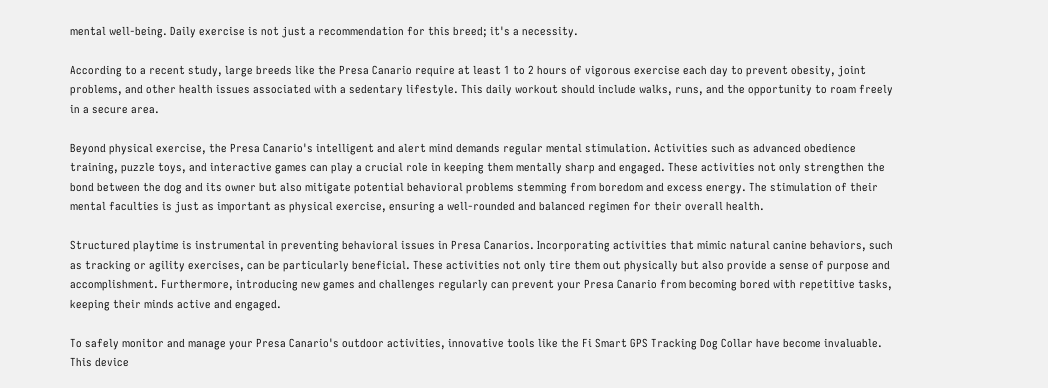mental well-being. Daily exercise is not just a recommendation for this breed; it's a necessity.

According to a recent study, large breeds like the Presa Canario require at least 1 to 2 hours of vigorous exercise each day to prevent obesity, joint problems, and other health issues associated with a sedentary lifestyle. This daily workout should include walks, runs, and the opportunity to roam freely in a secure area.

Beyond physical exercise, the Presa Canario's intelligent and alert mind demands regular mental stimulation. Activities such as advanced obedience training, puzzle toys, and interactive games can play a crucial role in keeping them mentally sharp and engaged. These activities not only strengthen the bond between the dog and its owner but also mitigate potential behavioral problems stemming from boredom and excess energy. The stimulation of their mental faculties is just as important as physical exercise, ensuring a well-rounded and balanced regimen for their overall health.

Structured playtime is instrumental in preventing behavioral issues in Presa Canarios. Incorporating activities that mimic natural canine behaviors, such as tracking or agility exercises, can be particularly beneficial. These activities not only tire them out physically but also provide a sense of purpose and accomplishment. Furthermore, introducing new games and challenges regularly can prevent your Presa Canario from becoming bored with repetitive tasks, keeping their minds active and engaged.

To safely monitor and manage your Presa Canario's outdoor activities, innovative tools like the Fi Smart GPS Tracking Dog Collar have become invaluable. This device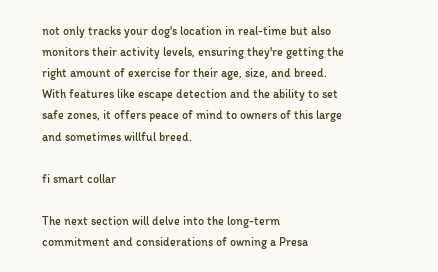not only tracks your dog's location in real-time but also monitors their activity levels, ensuring they're getting the right amount of exercise for their age, size, and breed. With features like escape detection and the ability to set safe zones, it offers peace of mind to owners of this large and sometimes willful breed.

fi smart collar

The next section will delve into the long-term commitment and considerations of owning a Presa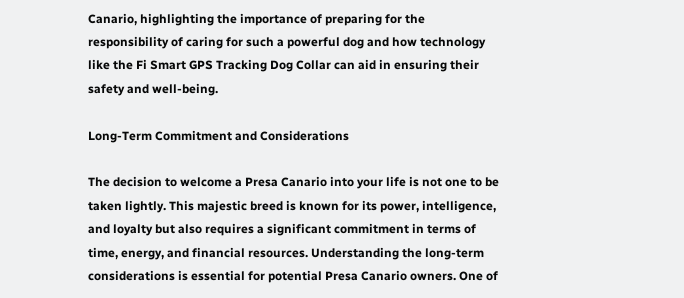Canario, highlighting the importance of preparing for the responsibility of caring for such a powerful dog and how technology like the Fi Smart GPS Tracking Dog Collar can aid in ensuring their safety and well-being.

Long-Term Commitment and Considerations

The decision to welcome a Presa Canario into your life is not one to be taken lightly. This majestic breed is known for its power, intelligence, and loyalty but also requires a significant commitment in terms of time, energy, and financial resources. Understanding the long-term considerations is essential for potential Presa Canario owners. One of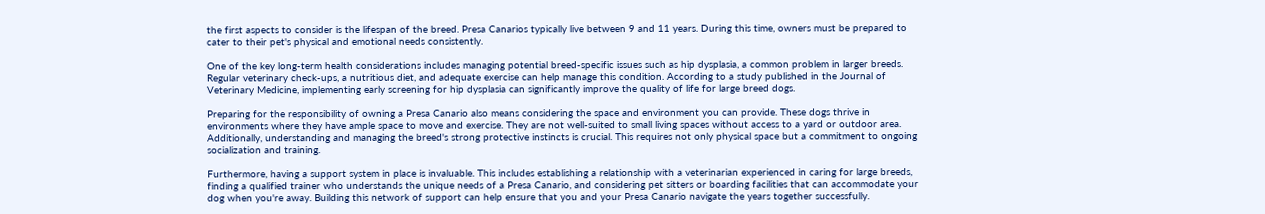the first aspects to consider is the lifespan of the breed. Presa Canarios typically live between 9 and 11 years. During this time, owners must be prepared to cater to their pet's physical and emotional needs consistently.

One of the key long-term health considerations includes managing potential breed-specific issues such as hip dysplasia, a common problem in larger breeds. Regular veterinary check-ups, a nutritious diet, and adequate exercise can help manage this condition. According to a study published in the Journal of Veterinary Medicine, implementing early screening for hip dysplasia can significantly improve the quality of life for large breed dogs.

Preparing for the responsibility of owning a Presa Canario also means considering the space and environment you can provide. These dogs thrive in environments where they have ample space to move and exercise. They are not well-suited to small living spaces without access to a yard or outdoor area. Additionally, understanding and managing the breed's strong protective instincts is crucial. This requires not only physical space but a commitment to ongoing socialization and training.

Furthermore, having a support system in place is invaluable. This includes establishing a relationship with a veterinarian experienced in caring for large breeds, finding a qualified trainer who understands the unique needs of a Presa Canario, and considering pet sitters or boarding facilities that can accommodate your dog when you're away. Building this network of support can help ensure that you and your Presa Canario navigate the years together successfully.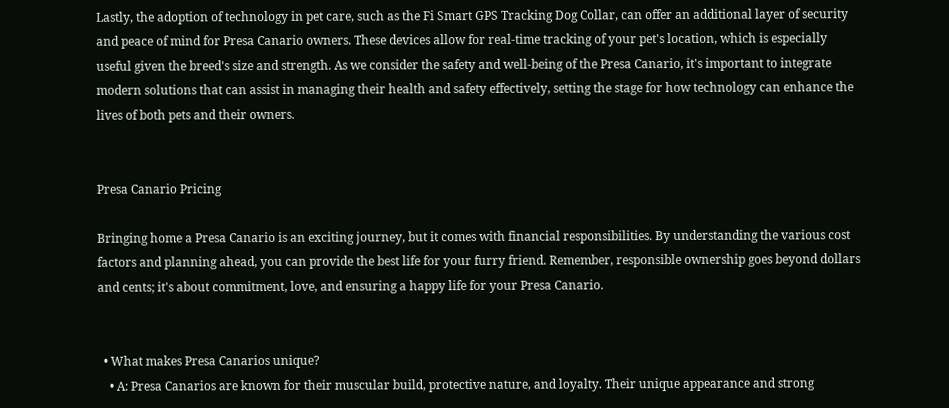Lastly, the adoption of technology in pet care, such as the Fi Smart GPS Tracking Dog Collar, can offer an additional layer of security and peace of mind for Presa Canario owners. These devices allow for real-time tracking of your pet's location, which is especially useful given the breed's size and strength. As we consider the safety and well-being of the Presa Canario, it's important to integrate modern solutions that can assist in managing their health and safety effectively, setting the stage for how technology can enhance the lives of both pets and their owners.


Presa Canario Pricing

Bringing home a Presa Canario is an exciting journey, but it comes with financial responsibilities. By understanding the various cost factors and planning ahead, you can provide the best life for your furry friend. Remember, responsible ownership goes beyond dollars and cents; it's about commitment, love, and ensuring a happy life for your Presa Canario.


  • What makes Presa Canarios unique?
    • A: Presa Canarios are known for their muscular build, protective nature, and loyalty. Their unique appearance and strong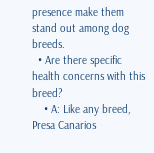presence make them stand out among dog breeds.
  • Are there specific health concerns with this breed?
    • A: Like any breed, Presa Canarios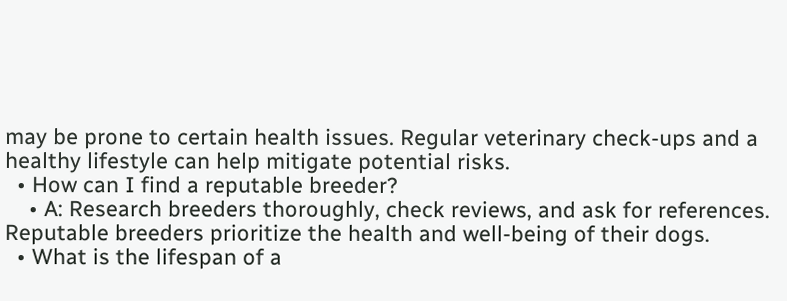may be prone to certain health issues. Regular veterinary check-ups and a healthy lifestyle can help mitigate potential risks.
  • How can I find a reputable breeder?
    • A: Research breeders thoroughly, check reviews, and ask for references. Reputable breeders prioritize the health and well-being of their dogs.
  • What is the lifespan of a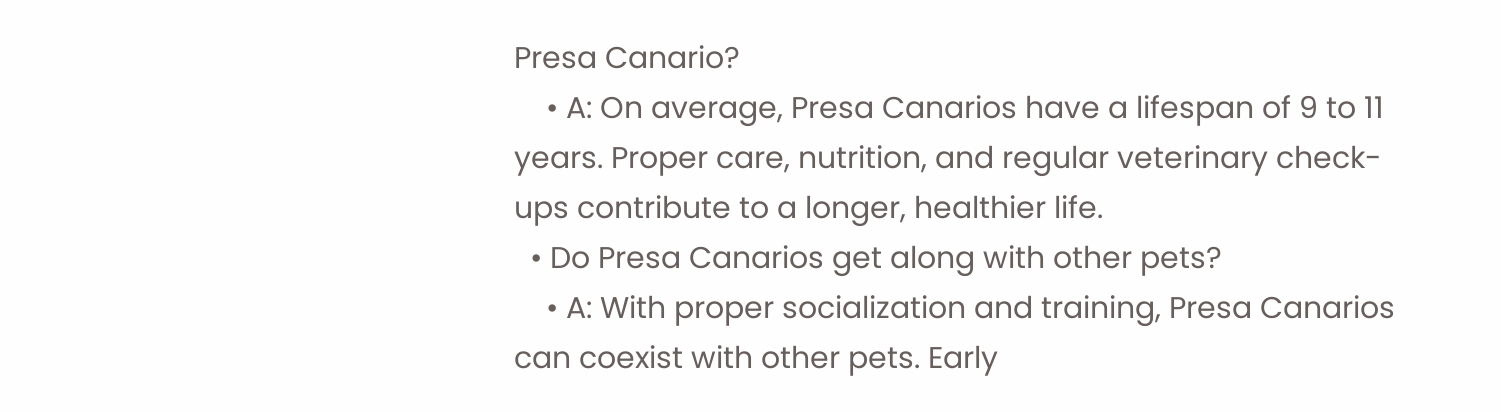Presa Canario?
    • A: On average, Presa Canarios have a lifespan of 9 to 11 years. Proper care, nutrition, and regular veterinary check-ups contribute to a longer, healthier life.
  • Do Presa Canarios get along with other pets?
    • A: With proper socialization and training, Presa Canarios can coexist with other pets. Early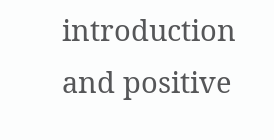introduction and positive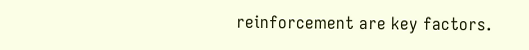reinforcement are key factors.